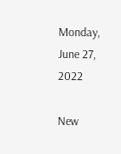Monday, June 27, 2022

New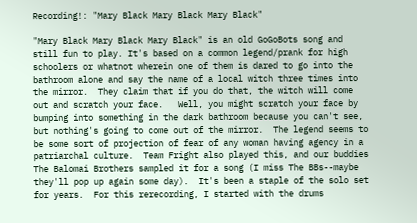Recording!: "Mary Black Mary Black Mary Black"

"Mary Black Mary Black Mary Black" is an old GoGoBots song and still fun to play. It's based on a common legend/prank for high schoolers or whatnot wherein one of them is dared to go into the bathroom alone and say the name of a local witch three times into the mirror.  They claim that if you do that, the witch will come out and scratch your face.   Well, you might scratch your face by bumping into something in the dark bathroom because you can't see, but nothing's going to come out of the mirror.  The legend seems to be some sort of projection of fear of any woman having agency in a patriarchal culture.  Team Fright also played this, and our buddies The Balomai Brothers sampled it for a song (I miss The BBs--maybe they'll pop up again some day).  It's been a staple of the solo set for years.  For this rerecording, I started with the drums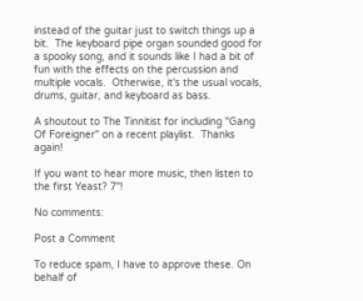instead of the guitar just to switch things up a bit.  The keyboard pipe organ sounded good for a spooky song, and it sounds like I had a bit of fun with the effects on the percussion and multiple vocals.  Otherwise, it's the usual vocals, drums, guitar, and keyboard as bass.

A shoutout to The Tinnitist for including "Gang Of Foreigner" on a recent playlist.  Thanks again!

If you want to hear more music, then listen to the first Yeast? 7"!

No comments:

Post a Comment

To reduce spam, I have to approve these. On behalf of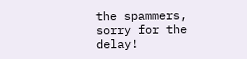the spammers, sorry for the delay!